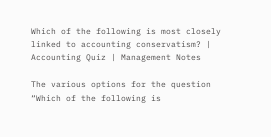Which of the following is most closely linked to accounting conservatism? | Accounting Quiz | Management Notes

The various options for the question “Which of the following is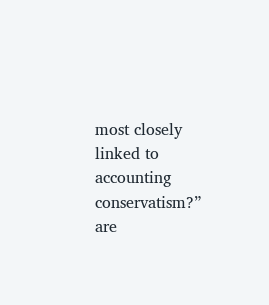most closely linked to accounting conservatism?” are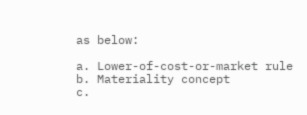as below:

a. Lower-of-cost-or-market rule
b. Materiality concept
c.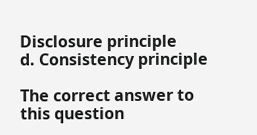Disclosure principle
d. Consistency principle

The correct answer to this question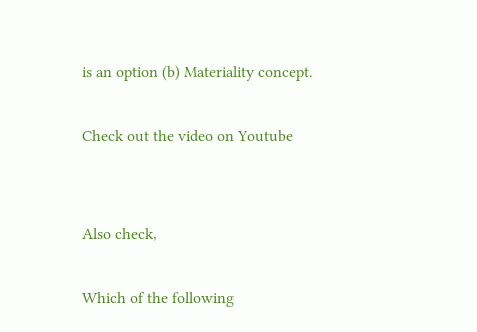is an option (b) Materiality concept.

Check out the video on Youtube


Also check,

Which of the following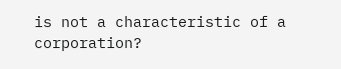is not a characteristic of a corporation?